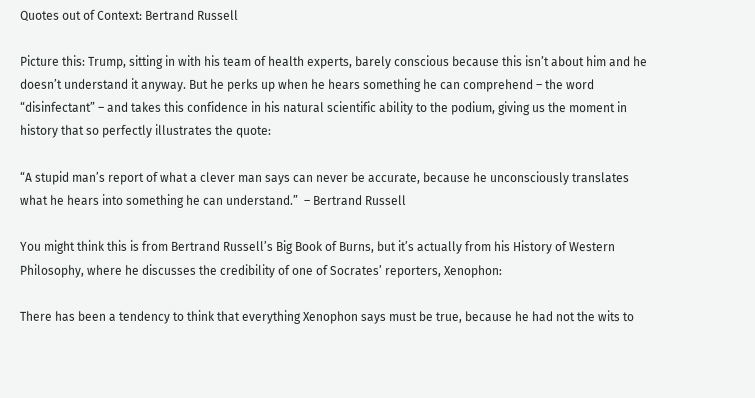Quotes out of Context: Bertrand Russell

Picture this: Trump, sitting in with his team of health experts, barely conscious because this isn’t about him and he doesn’t understand it anyway. But he perks up when he hears something he can comprehend – the word “disinfectant” – and takes this confidence in his natural scientific ability to the podium, giving us the moment in history that so perfectly illustrates the quote:

“A stupid man’s report of what a clever man says can never be accurate, because he unconsciously translates what he hears into something he can understand.”  – Bertrand Russell

You might think this is from Bertrand Russell’s Big Book of Burns, but it’s actually from his History of Western Philosophy, where he discusses the credibility of one of Socrates’ reporters, Xenophon:

There has been a tendency to think that everything Xenophon says must be true, because he had not the wits to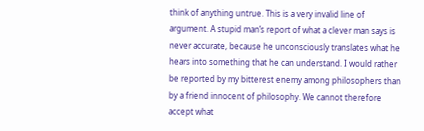think of anything untrue. This is a very invalid line of argument. A stupid man’s report of what a clever man says is never accurate, because he unconsciously translates what he hears into something that he can understand. I would rather be reported by my bitterest enemy among philosophers than by a friend innocent of philosophy. We cannot therefore accept what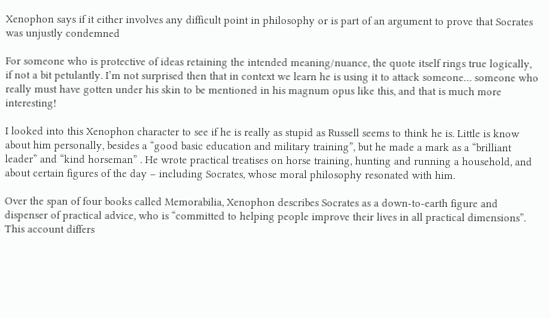Xenophon says if it either involves any difficult point in philosophy or is part of an argument to prove that Socrates was unjustly condemned

For someone who is protective of ideas retaining the intended meaning/nuance, the quote itself rings true logically, if not a bit petulantly. I’m not surprised then that in context we learn he is using it to attack someone… someone who really must have gotten under his skin to be mentioned in his magnum opus like this, and that is much more interesting!

I looked into this Xenophon character to see if he is really as stupid as Russell seems to think he is. Little is know about him personally, besides a “good basic education and military training”, but he made a mark as a “brilliant leader” and “kind horseman” . He wrote practical treatises on horse training, hunting and running a household, and about certain figures of the day – including Socrates, whose moral philosophy resonated with him.

Over the span of four books called Memorabilia, Xenophon describes Socrates as a down-to-earth figure and dispenser of practical advice, who is “committed to helping people improve their lives in all practical dimensions”. This account differs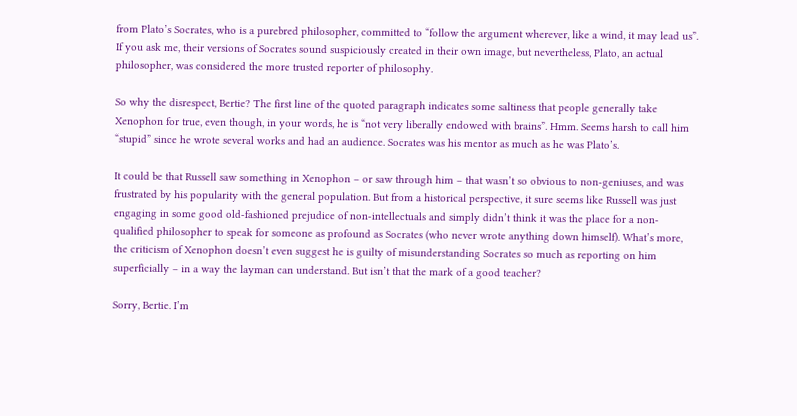from Plato’s Socrates, who is a purebred philosopher, committed to “follow the argument wherever, like a wind, it may lead us”. If you ask me, their versions of Socrates sound suspiciously created in their own image, but nevertheless, Plato, an actual philosopher, was considered the more trusted reporter of philosophy.

So why the disrespect, Bertie? The first line of the quoted paragraph indicates some saltiness that people generally take Xenophon for true, even though, in your words, he is “not very liberally endowed with brains”. Hmm. Seems harsh to call him “stupid” since he wrote several works and had an audience. Socrates was his mentor as much as he was Plato’s.

It could be that Russell saw something in Xenophon – or saw through him – that wasn’t so obvious to non-geniuses, and was frustrated by his popularity with the general population. But from a historical perspective, it sure seems like Russell was just engaging in some good old-fashioned prejudice of non-intellectuals and simply didn’t think it was the place for a non-qualified philosopher to speak for someone as profound as Socrates (who never wrote anything down himself). What’s more, the criticism of Xenophon doesn’t even suggest he is guilty of misunderstanding Socrates so much as reporting on him superficially – in a way the layman can understand. But isn’t that the mark of a good teacher?

Sorry, Bertie. I’m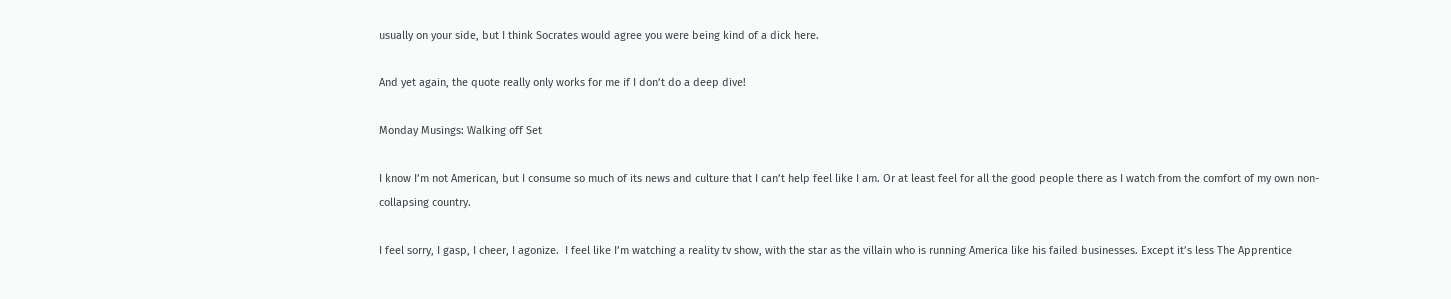usually on your side, but I think Socrates would agree you were being kind of a dick here.

And yet again, the quote really only works for me if I don’t do a deep dive!

Monday Musings: Walking off Set

I know I’m not American, but I consume so much of its news and culture that I can’t help feel like I am. Or at least feel for all the good people there as I watch from the comfort of my own non-collapsing country.

I feel sorry, I gasp, I cheer, I agonize.  I feel like I’m watching a reality tv show, with the star as the villain who is running America like his failed businesses. Except it’s less The Apprentice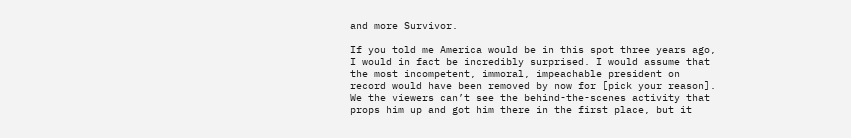and more Survivor.

If you told me America would be in this spot three years ago, I would in fact be incredibly surprised. I would assume that the most incompetent, immoral, impeachable president on record would have been removed by now for [pick your reason]. We the viewers can’t see the behind-the-scenes activity that props him up and got him there in the first place, but it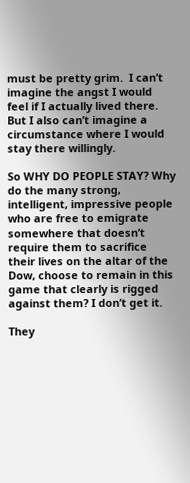must be pretty grim.  I can’t imagine the angst I would feel if I actually lived there. But I also can’t imagine a circumstance where I would stay there willingly.

So WHY DO PEOPLE STAY? Why do the many strong, intelligent, impressive people who are free to emigrate somewhere that doesn’t require them to sacrifice their lives on the altar of the Dow, choose to remain in this game that clearly is rigged against them? I don’t get it.

They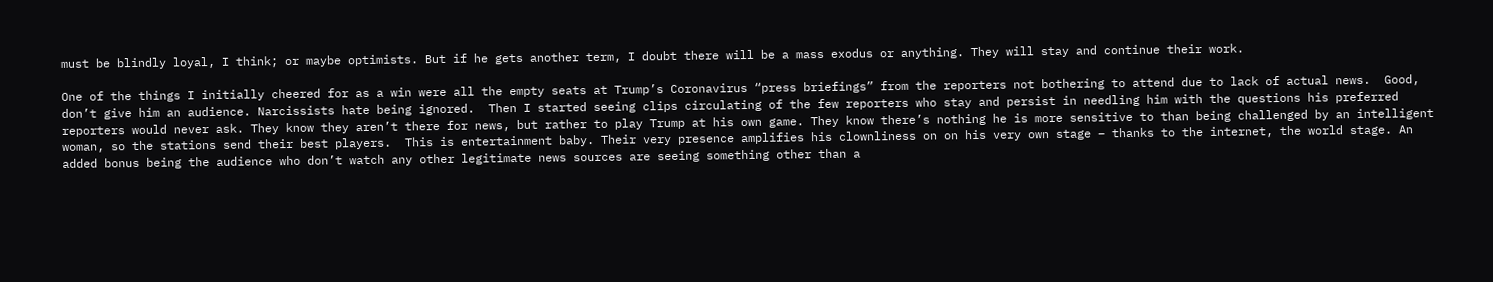must be blindly loyal, I think; or maybe optimists. But if he gets another term, I doubt there will be a mass exodus or anything. They will stay and continue their work.

One of the things I initially cheered for as a win were all the empty seats at Trump’s Coronavirus “press briefings” from the reporters not bothering to attend due to lack of actual news.  Good, don’t give him an audience. Narcissists hate being ignored.  Then I started seeing clips circulating of the few reporters who stay and persist in needling him with the questions his preferred reporters would never ask. They know they aren’t there for news, but rather to play Trump at his own game. They know there’s nothing he is more sensitive to than being challenged by an intelligent woman, so the stations send their best players.  This is entertainment baby. Their very presence amplifies his clownliness on on his very own stage – thanks to the internet, the world stage. An added bonus being the audience who don’t watch any other legitimate news sources are seeing something other than a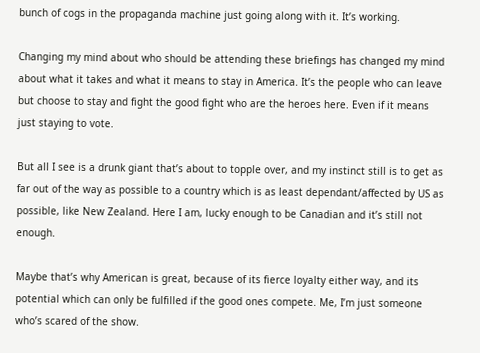bunch of cogs in the propaganda machine just going along with it. It’s working.

Changing my mind about who should be attending these briefings has changed my mind about what it takes and what it means to stay in America. It’s the people who can leave but choose to stay and fight the good fight who are the heroes here. Even if it means just staying to vote.

But all I see is a drunk giant that’s about to topple over, and my instinct still is to get as far out of the way as possible to a country which is as least dependant/affected by US as possible, like New Zealand. Here I am, lucky enough to be Canadian and it’s still not enough.

Maybe that’s why American is great, because of its fierce loyalty either way, and its potential which can only be fulfilled if the good ones compete. Me, I’m just someone who’s scared of the show.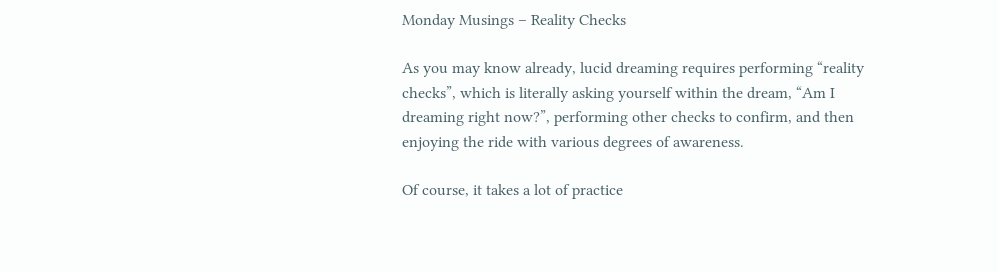Monday Musings – Reality Checks

As you may know already, lucid dreaming requires performing “reality checks”, which is literally asking yourself within the dream, “Am I dreaming right now?”, performing other checks to confirm, and then enjoying the ride with various degrees of awareness.

Of course, it takes a lot of practice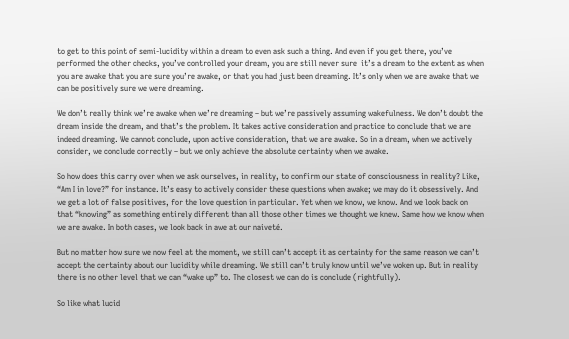to get to this point of semi-lucidity within a dream to even ask such a thing. And even if you get there, you’ve performed the other checks, you’ve controlled your dream, you are still never sure  it’s a dream to the extent as when you are awake that you are sure you’re awake, or that you had just been dreaming. It’s only when we are awake that we can be positively sure we were dreaming.

We don’t really think we’re awake when we’re dreaming – but we’re passively assuming wakefulness. We don’t doubt the dream inside the dream, and that’s the problem. It takes active consideration and practice to conclude that we are indeed dreaming. We cannot conclude, upon active consideration, that we are awake. So in a dream, when we actively consider, we conclude correctly – but we only achieve the absolute certainty when we awake.

So how does this carry over when we ask ourselves, in reality, to confirm our state of consciousness in reality? Like, “Am I in love?” for instance. It’s easy to actively consider these questions when awake; we may do it obsessively. And we get a lot of false positives, for the love question in particular. Yet when we know, we know. And we look back on that “knowing” as something entirely different than all those other times we thought we knew. Same how we know when we are awake. In both cases, we look back in awe at our naiveté.

But no matter how sure we now feel at the moment, we still can’t accept it as certainty for the same reason we can’t accept the certainty about our lucidity while dreaming. We still can’t truly know until we’ve woken up. But in reality there is no other level that we can “wake up” to. The closest we can do is conclude (rightfully).

So like what lucid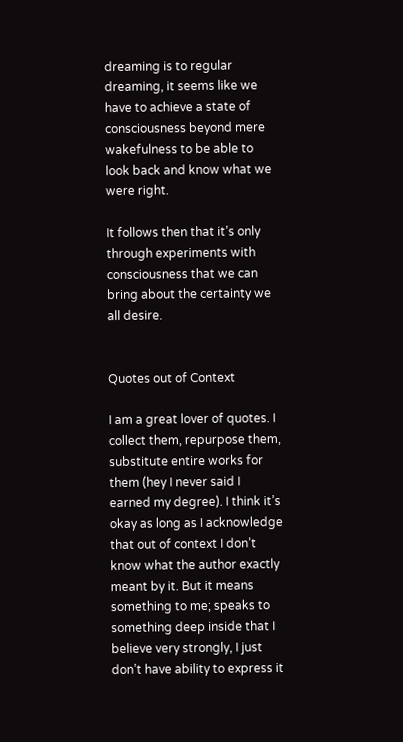dreaming is to regular dreaming, it seems like we have to achieve a state of consciousness beyond mere wakefulness to be able to look back and know what we were right.

It follows then that it’s only through experiments with consciousness that we can bring about the certainty we all desire.


Quotes out of Context

I am a great lover of quotes. I collect them, repurpose them, substitute entire works for them (hey I never said I earned my degree). I think it’s okay as long as I acknowledge that out of context I don’t know what the author exactly meant by it. But it means something to me; speaks to something deep inside that I believe very strongly, I just don’t have ability to express it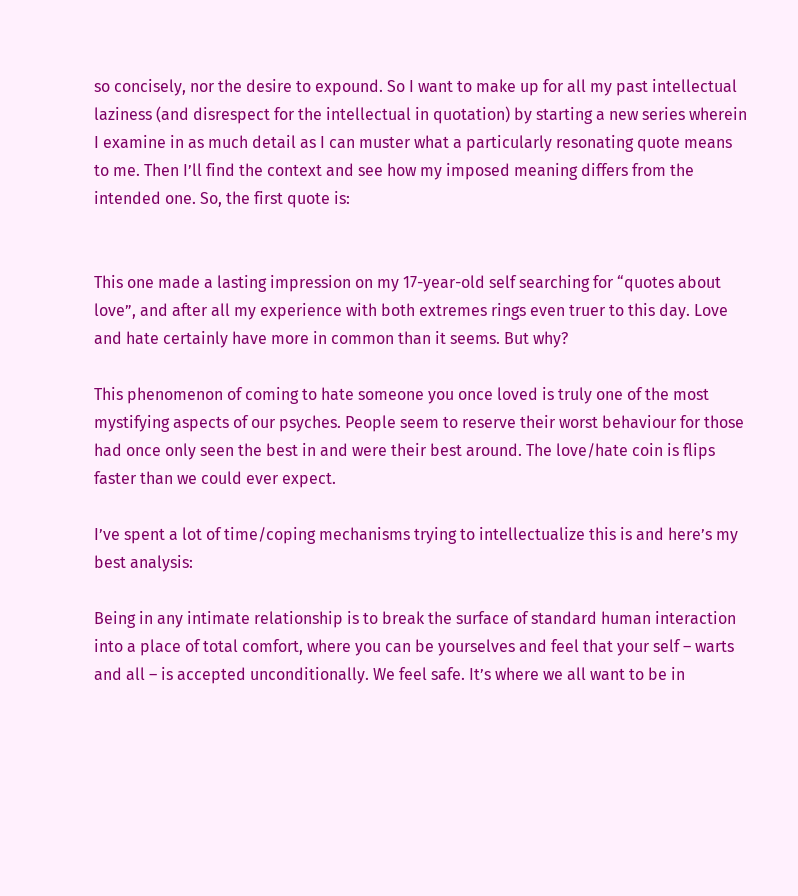so concisely, nor the desire to expound. So I want to make up for all my past intellectual laziness (and disrespect for the intellectual in quotation) by starting a new series wherein I examine in as much detail as I can muster what a particularly resonating quote means to me. Then I’ll find the context and see how my imposed meaning differs from the intended one. So, the first quote is:


This one made a lasting impression on my 17-year-old self searching for “quotes about love”, and after all my experience with both extremes rings even truer to this day. Love and hate certainly have more in common than it seems. But why?

This phenomenon of coming to hate someone you once loved is truly one of the most mystifying aspects of our psyches. People seem to reserve their worst behaviour for those had once only seen the best in and were their best around. The love/hate coin is flips faster than we could ever expect.

I’ve spent a lot of time/coping mechanisms trying to intellectualize this is and here’s my best analysis:

Being in any intimate relationship is to break the surface of standard human interaction into a place of total comfort, where you can be yourselves and feel that your self – warts and all – is accepted unconditionally. We feel safe. It’s where we all want to be in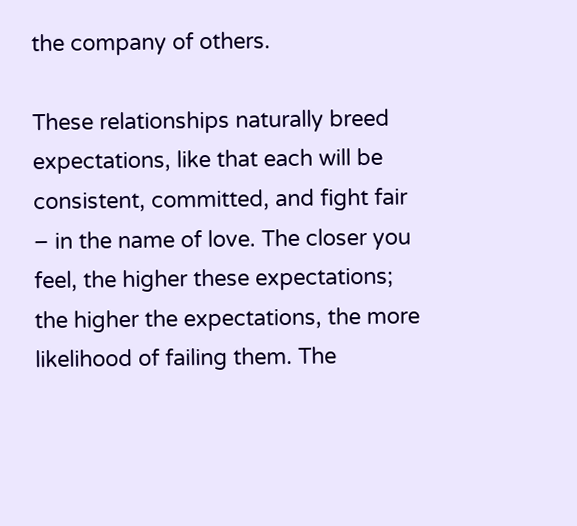the company of others.

These relationships naturally breed expectations, like that each will be consistent, committed, and fight fair – in the name of love. The closer you feel, the higher these expectations; the higher the expectations, the more likelihood of failing them. The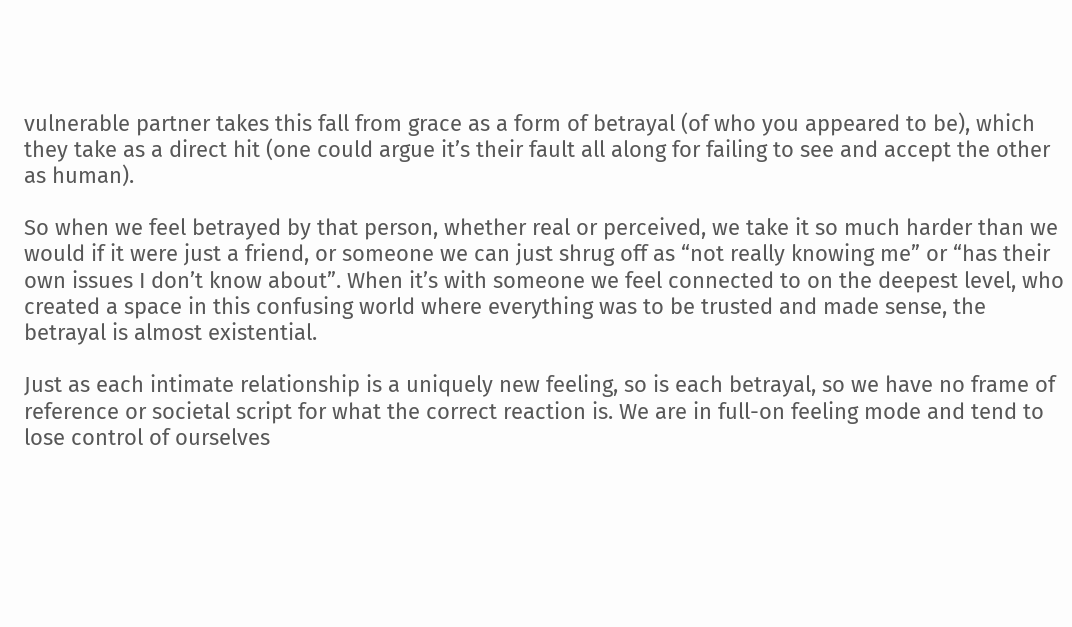vulnerable partner takes this fall from grace as a form of betrayal (of who you appeared to be), which they take as a direct hit (one could argue it’s their fault all along for failing to see and accept the other as human).

So when we feel betrayed by that person, whether real or perceived, we take it so much harder than we would if it were just a friend, or someone we can just shrug off as “not really knowing me” or “has their own issues I don’t know about”. When it’s with someone we feel connected to on the deepest level, who created a space in this confusing world where everything was to be trusted and made sense, the betrayal is almost existential.

Just as each intimate relationship is a uniquely new feeling, so is each betrayal, so we have no frame of reference or societal script for what the correct reaction is. We are in full-on feeling mode and tend to lose control of ourselves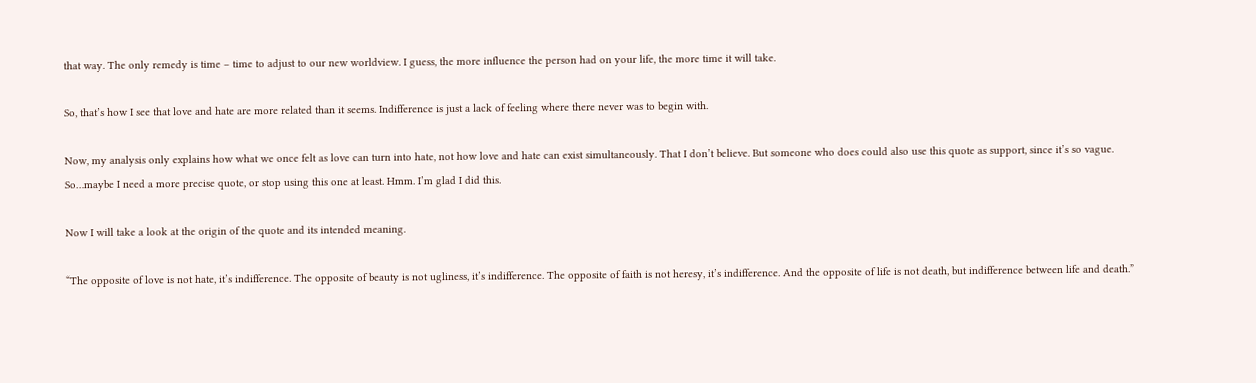that way. The only remedy is time – time to adjust to our new worldview. I guess, the more influence the person had on your life, the more time it will take.

So, that’s how I see that love and hate are more related than it seems. Indifference is just a lack of feeling where there never was to begin with.

Now, my analysis only explains how what we once felt as love can turn into hate, not how love and hate can exist simultaneously. That I don’t believe. But someone who does could also use this quote as support, since it’s so vague. So…maybe I need a more precise quote, or stop using this one at least. Hmm. I’m glad I did this.

Now I will take a look at the origin of the quote and its intended meaning.

“The opposite of love is not hate, it’s indifference. The opposite of beauty is not ugliness, it’s indifference. The opposite of faith is not heresy, it’s indifference. And the opposite of life is not death, but indifference between life and death.”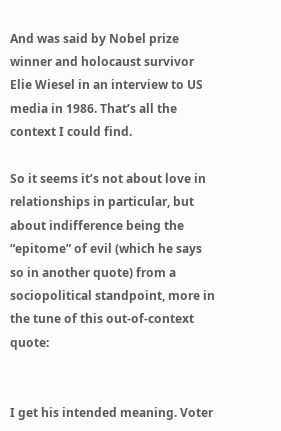And was said by Nobel prize winner and holocaust survivor Elie Wiesel in an interview to US media in 1986. That’s all the context I could find.

So it seems it’s not about love in relationships in particular, but about indifference being the “epitome” of evil (which he says so in another quote) from a sociopolitical standpoint, more in the tune of this out-of-context quote:


I get his intended meaning. Voter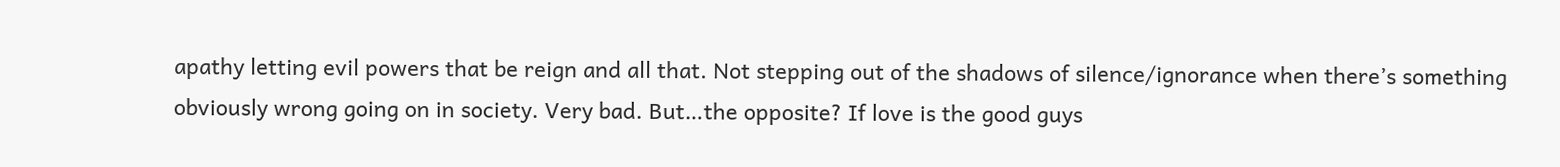apathy letting evil powers that be reign and all that. Not stepping out of the shadows of silence/ignorance when there’s something obviously wrong going on in society. Very bad. But…the opposite? If love is the good guys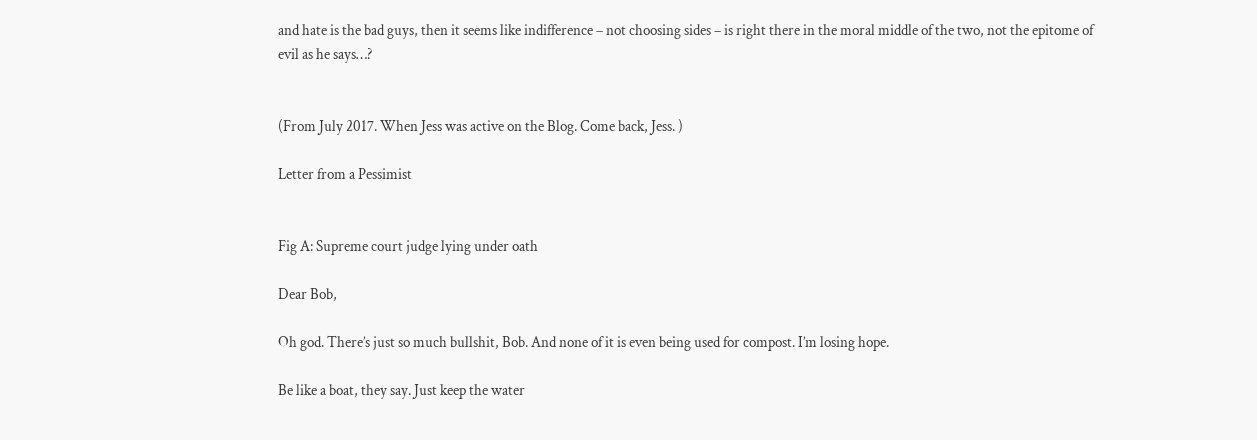and hate is the bad guys, then it seems like indifference – not choosing sides – is right there in the moral middle of the two, not the epitome of evil as he says…?


(From July 2017. When Jess was active on the Blog. Come back, Jess. )

Letter from a Pessimist


Fig A: Supreme court judge lying under oath

Dear Bob,

Oh god. There’s just so much bullshit, Bob. And none of it is even being used for compost. I’m losing hope.

Be like a boat, they say. Just keep the water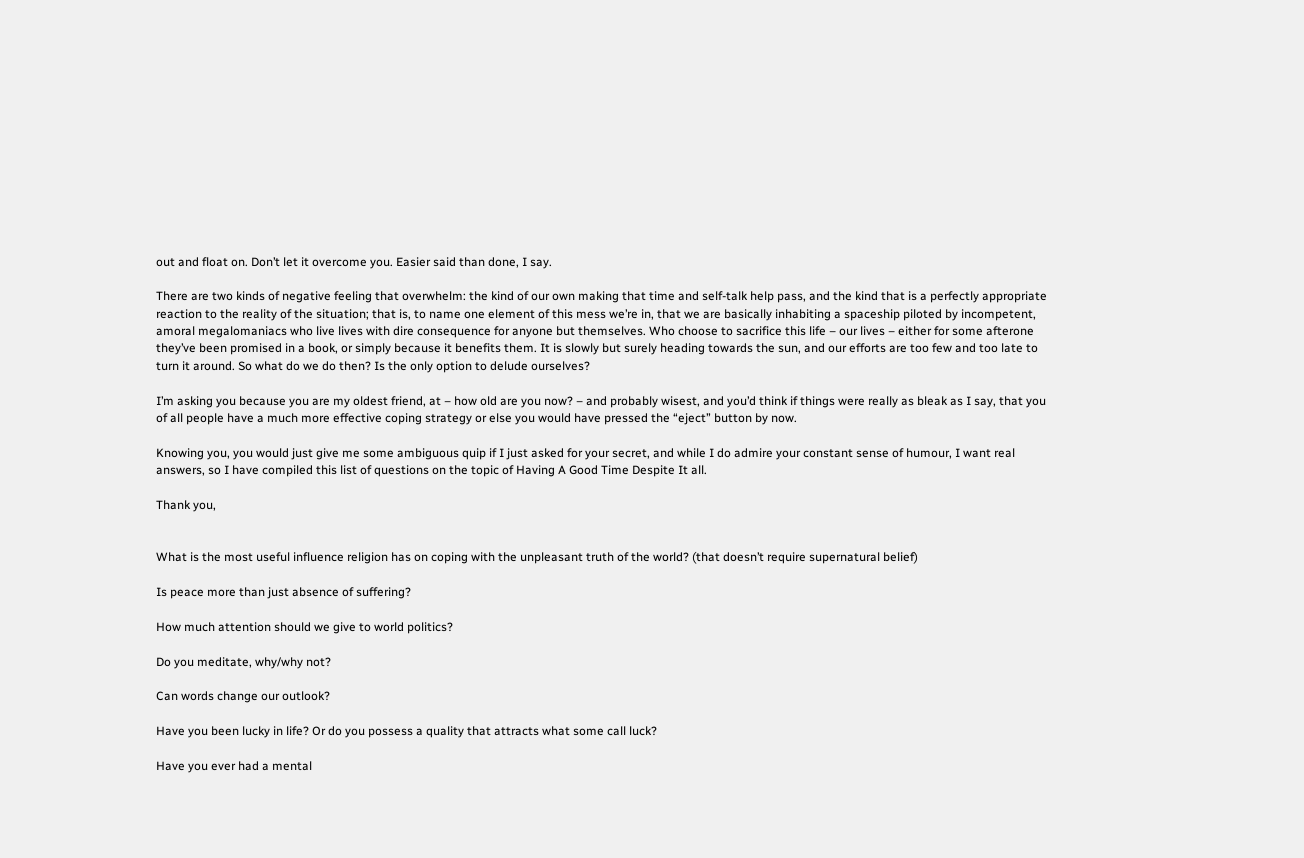out and float on. Don’t let it overcome you. Easier said than done, I say.

There are two kinds of negative feeling that overwhelm: the kind of our own making that time and self-talk help pass, and the kind that is a perfectly appropriate reaction to the reality of the situation; that is, to name one element of this mess we’re in, that we are basically inhabiting a spaceship piloted by incompetent, amoral megalomaniacs who live lives with dire consequence for anyone but themselves. Who choose to sacrifice this life – our lives – either for some afterone they’ve been promised in a book, or simply because it benefits them. It is slowly but surely heading towards the sun, and our efforts are too few and too late to turn it around. So what do we do then? Is the only option to delude ourselves?

I’m asking you because you are my oldest friend, at – how old are you now? – and probably wisest, and you’d think if things were really as bleak as I say, that you of all people have a much more effective coping strategy or else you would have pressed the “eject” button by now.

Knowing you, you would just give me some ambiguous quip if I just asked for your secret, and while I do admire your constant sense of humour, I want real answers, so I have compiled this list of questions on the topic of Having A Good Time Despite It all.

Thank you,


What is the most useful influence religion has on coping with the unpleasant truth of the world? (that doesn’t require supernatural belief)

Is peace more than just absence of suffering?

How much attention should we give to world politics?

Do you meditate, why/why not?

Can words change our outlook?

Have you been lucky in life? Or do you possess a quality that attracts what some call luck?

Have you ever had a mental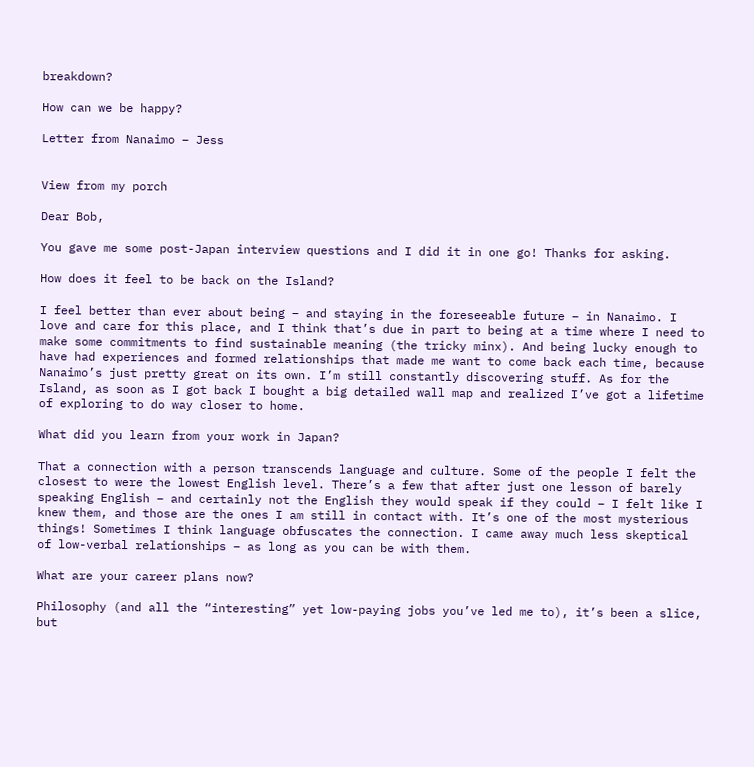breakdown?

How can we be happy?

Letter from Nanaimo – Jess


View from my porch

Dear Bob,

You gave me some post-Japan interview questions and I did it in one go! Thanks for asking.

How does it feel to be back on the Island?

I feel better than ever about being – and staying in the foreseeable future – in Nanaimo. I love and care for this place, and I think that’s due in part to being at a time where I need to make some commitments to find sustainable meaning (the tricky minx). And being lucky enough to have had experiences and formed relationships that made me want to come back each time, because Nanaimo’s just pretty great on its own. I’m still constantly discovering stuff. As for the Island, as soon as I got back I bought a big detailed wall map and realized I’ve got a lifetime of exploring to do way closer to home.

What did you learn from your work in Japan?

That a connection with a person transcends language and culture. Some of the people I felt the closest to were the lowest English level. There’s a few that after just one lesson of barely speaking English – and certainly not the English they would speak if they could – I felt like I knew them, and those are the ones I am still in contact with. It’s one of the most mysterious things! Sometimes I think language obfuscates the connection. I came away much less skeptical of low-verbal relationships – as long as you can be with them.

What are your career plans now?

Philosophy (and all the “interesting” yet low-paying jobs you’ve led me to), it’s been a slice, but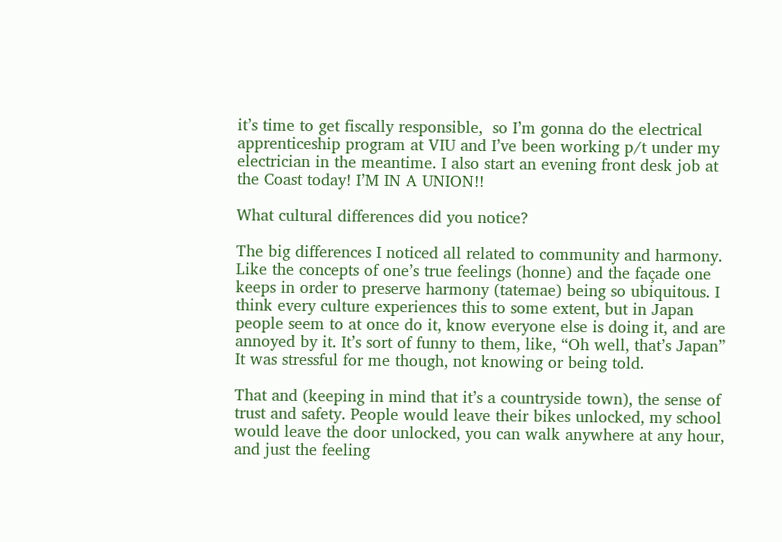it’s time to get fiscally responsible,  so I’m gonna do the electrical apprenticeship program at VIU and I’ve been working p/t under my electrician in the meantime. I also start an evening front desk job at the Coast today! I’M IN A UNION!!

What cultural differences did you notice?

The big differences I noticed all related to community and harmony. Like the concepts of one’s true feelings (honne) and the façade one keeps in order to preserve harmony (tatemae) being so ubiquitous. I think every culture experiences this to some extent, but in Japan people seem to at once do it, know everyone else is doing it, and are annoyed by it. It’s sort of funny to them, like, “Oh well, that’s Japan”  It was stressful for me though, not knowing or being told.

That and (keeping in mind that it’s a countryside town), the sense of trust and safety. People would leave their bikes unlocked, my school would leave the door unlocked, you can walk anywhere at any hour, and just the feeling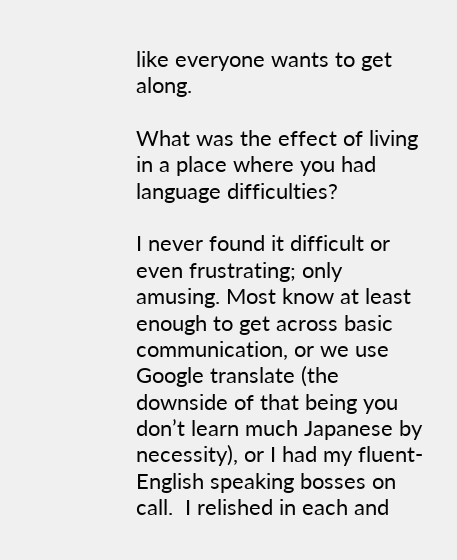like everyone wants to get along.

What was the effect of living in a place where you had language difficulties?

I never found it difficult or even frustrating; only amusing. Most know at least enough to get across basic communication, or we use Google translate (the downside of that being you don’t learn much Japanese by necessity), or I had my fluent-English speaking bosses on call.  I relished in each and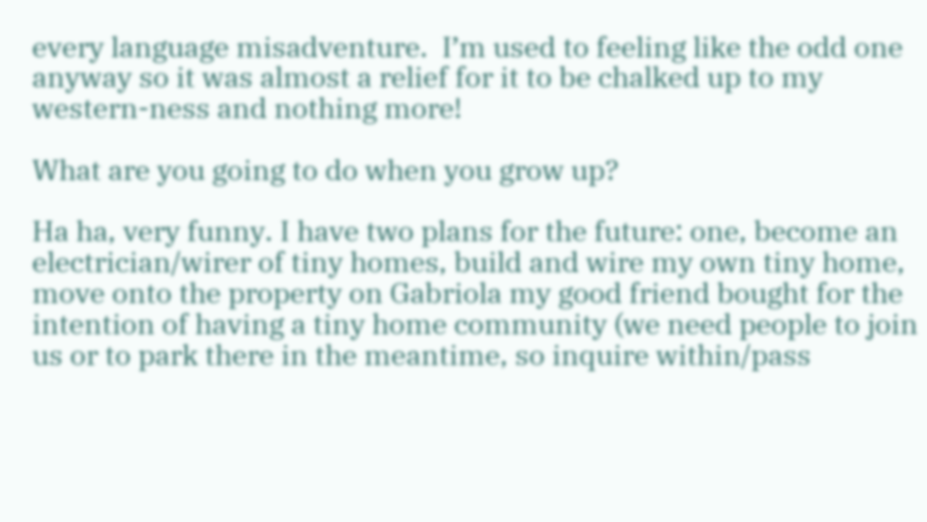every language misadventure.  I’m used to feeling like the odd one anyway so it was almost a relief for it to be chalked up to my western-ness and nothing more!

What are you going to do when you grow up?

Ha ha, very funny. I have two plans for the future: one, become an electrician/wirer of tiny homes, build and wire my own tiny home, move onto the property on Gabriola my good friend bought for the intention of having a tiny home community (we need people to join us or to park there in the meantime, so inquire within/pass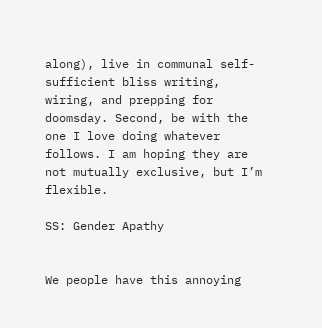along), live in communal self-sufficient bliss writing, wiring, and prepping for doomsday. Second, be with the one I love doing whatever follows. I am hoping they are not mutually exclusive, but I’m flexible.

SS: Gender Apathy


We people have this annoying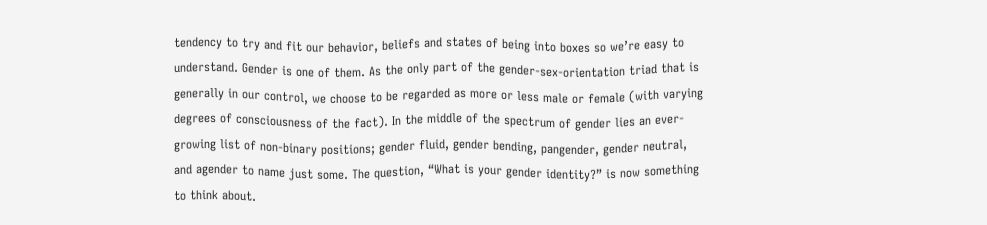tendency to try and fit our behavior, beliefs and states of being into boxes so we’re easy to understand. Gender is one of them. As the only part of the gender-sex-orientation triad that is generally in our control, we choose to be regarded as more or less male or female (with varying degrees of consciousness of the fact). In the middle of the spectrum of gender lies an ever-growing list of non-binary positions; gender fluid, gender bending, pangender, gender neutral, and agender to name just some. The question, “What is your gender identity?” is now something to think about.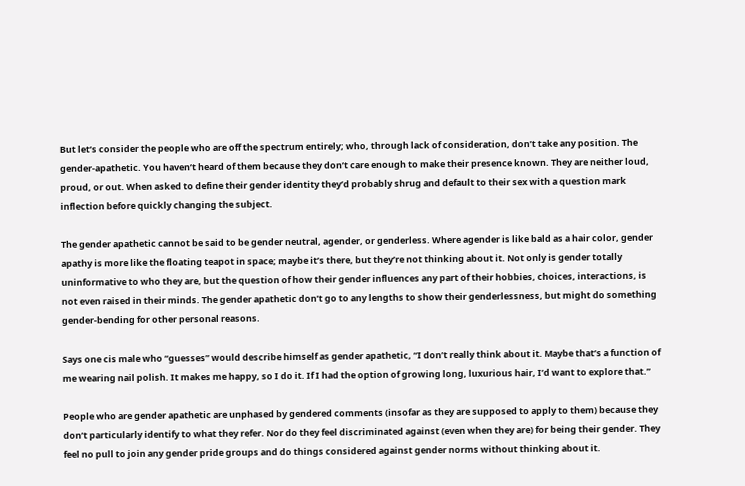But let’s consider the people who are off the spectrum entirely; who, through lack of consideration, don’t take any position. The gender-apathetic. You haven’t heard of them because they don’t care enough to make their presence known. They are neither loud, proud, or out. When asked to define their gender identity they’d probably shrug and default to their sex with a question mark inflection before quickly changing the subject.

The gender apathetic cannot be said to be gender neutral, agender, or genderless. Where agender is like bald as a hair color, gender apathy is more like the floating teapot in space; maybe it’s there, but they’re not thinking about it. Not only is gender totally uninformative to who they are, but the question of how their gender influences any part of their hobbies, choices, interactions, is not even raised in their minds. The gender apathetic don’t go to any lengths to show their genderlessness, but might do something gender-bending for other personal reasons.

Says one cis male who “guesses” would describe himself as gender apathetic, “I don’t really think about it. Maybe that’s a function of me wearing nail polish. It makes me happy, so I do it. If I had the option of growing long, luxurious hair, I’d want to explore that.”

People who are gender apathetic are unphased by gendered comments (insofar as they are supposed to apply to them) because they don’t particularly identify to what they refer. Nor do they feel discriminated against (even when they are) for being their gender. They feel no pull to join any gender pride groups and do things considered against gender norms without thinking about it.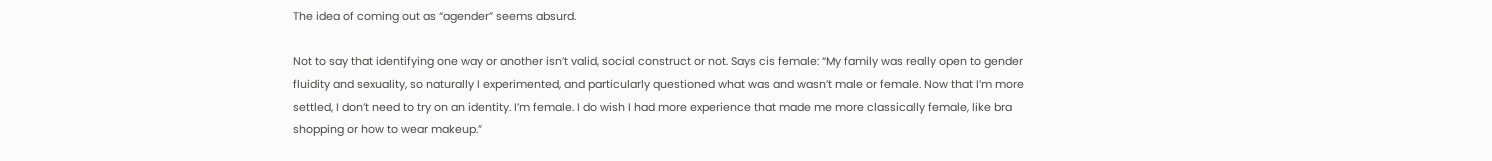The idea of coming out as “agender” seems absurd.

Not to say that identifying one way or another isn’t valid, social construct or not. Says cis female: “My family was really open to gender fluidity and sexuality, so naturally I experimented, and particularly questioned what was and wasn’t male or female. Now that I’m more settled, I don’t need to try on an identity. I’m female. I do wish I had more experience that made me more classically female, like bra shopping or how to wear makeup.”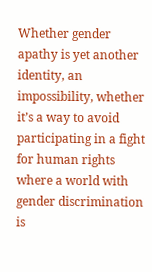Whether gender apathy is yet another identity, an impossibility, whether it’s a way to avoid participating in a fight for human rights where a world with gender discrimination is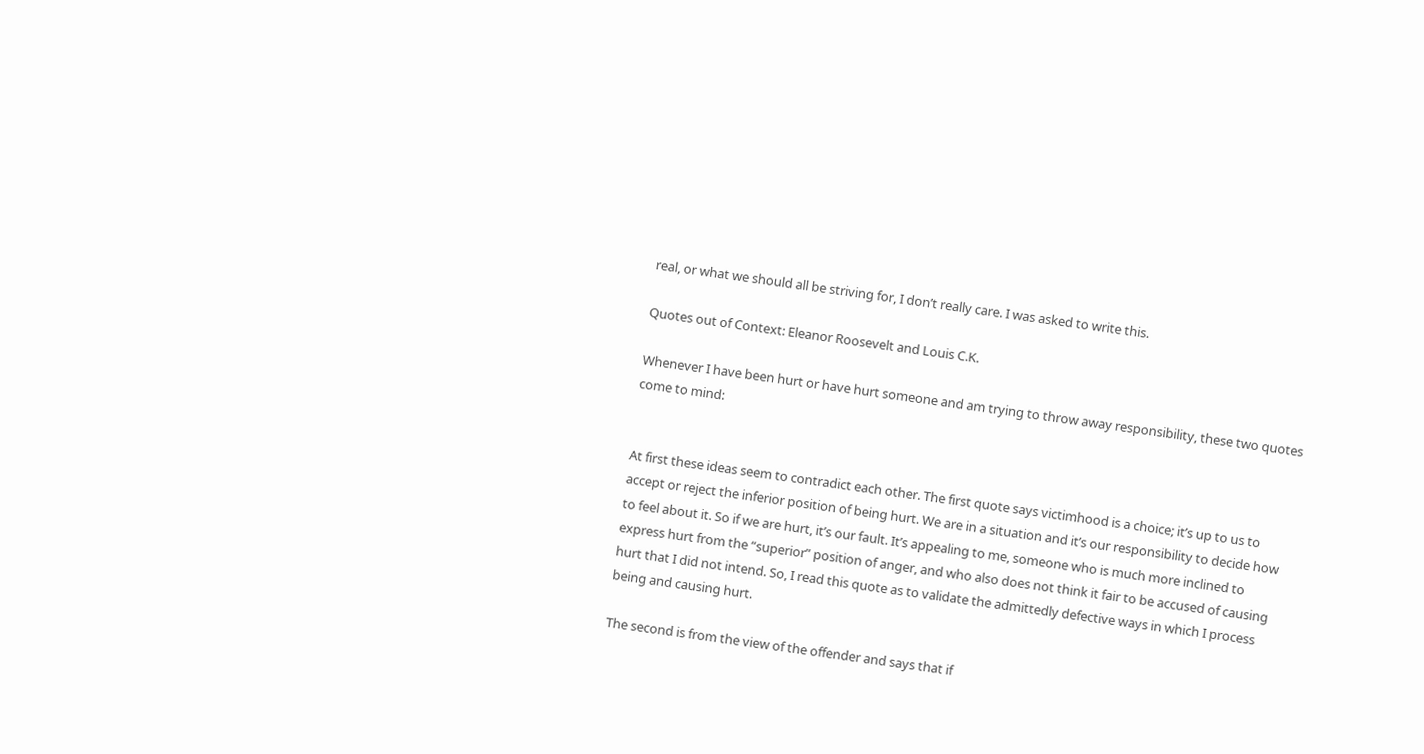real, or what we should all be striving for, I don’t really care. I was asked to write this.

Quotes out of Context: Eleanor Roosevelt and Louis C.K.

Whenever I have been hurt or have hurt someone and am trying to throw away responsibility, these two quotes come to mind:


At first these ideas seem to contradict each other. The first quote says victimhood is a choice; it’s up to us to accept or reject the inferior position of being hurt. We are in a situation and it’s our responsibility to decide how to feel about it. So if we are hurt, it’s our fault. It’s appealing to me, someone who is much more inclined to express hurt from the “superior” position of anger, and who also does not think it fair to be accused of causing hurt that I did not intend. So, I read this quote as to validate the admittedly defective ways in which I process being and causing hurt.

The second is from the view of the offender and says that if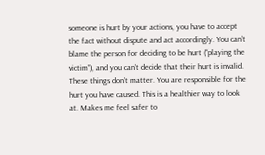someone is hurt by your actions, you have to accept the fact without dispute and act accordingly. You can’t blame the person for deciding to be hurt (“playing the victim”), and you can’t decide that their hurt is invalid. These things don’t matter. You are responsible for the hurt you have caused. This is a healthier way to look at. Makes me feel safer to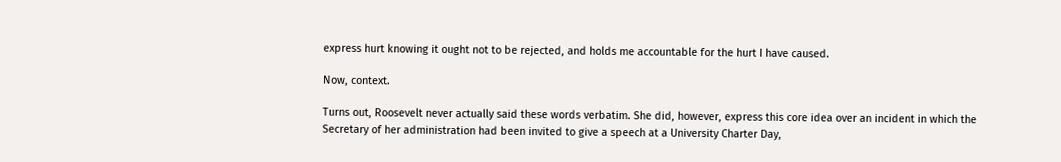express hurt knowing it ought not to be rejected, and holds me accountable for the hurt I have caused.

Now, context.

Turns out, Roosevelt never actually said these words verbatim. She did, however, express this core idea over an incident in which the Secretary of her administration had been invited to give a speech at a University Charter Day,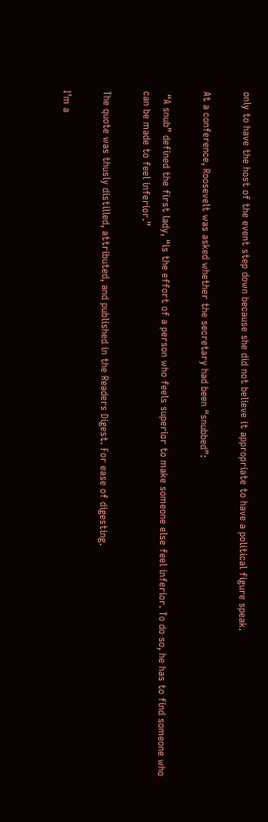only to have the host of the event step down because she did not believe it appropriate to have a political figure speak.

At a conference, Roosevelt was asked whether the secretary had been “snubbed”:

 “A snub” defined the first lady, “is the effort of a person who feels superior to make someone else feel inferior. To do so, he has to find someone who can be made to feel inferior.”

The quote was thusly distilled, attributed, and published in the Readers Digest. For ease of digesting.

I’m a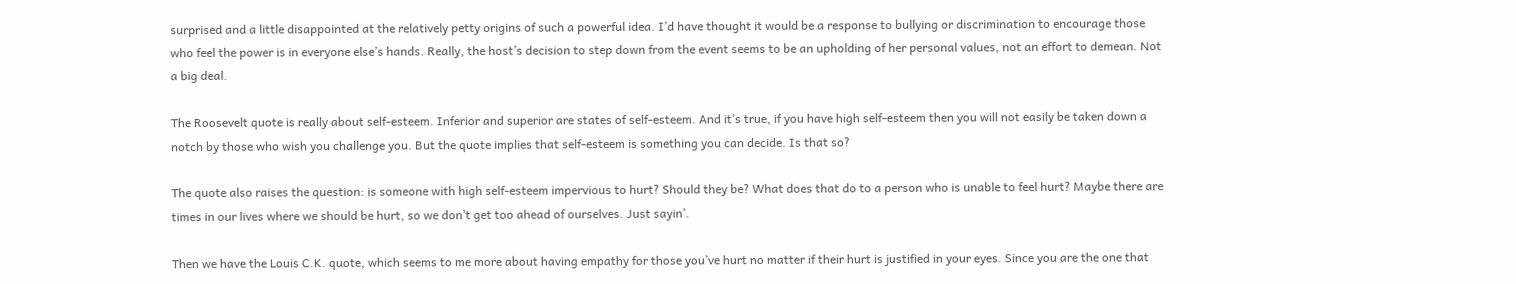surprised and a little disappointed at the relatively petty origins of such a powerful idea. I’d have thought it would be a response to bullying or discrimination to encourage those who feel the power is in everyone else’s hands. Really, the host’s decision to step down from the event seems to be an upholding of her personal values, not an effort to demean. Not a big deal.

The Roosevelt quote is really about self-esteem. Inferior and superior are states of self-esteem. And it’s true, if you have high self-esteem then you will not easily be taken down a notch by those who wish you challenge you. But the quote implies that self-esteem is something you can decide. Is that so?

The quote also raises the question: is someone with high self-esteem impervious to hurt? Should they be? What does that do to a person who is unable to feel hurt? Maybe there are times in our lives where we should be hurt, so we don’t get too ahead of ourselves. Just sayin’.

Then we have the Louis C.K. quote, which seems to me more about having empathy for those you’ve hurt no matter if their hurt is justified in your eyes. Since you are the one that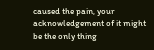caused the pain, your acknowledgement of it might be the only thing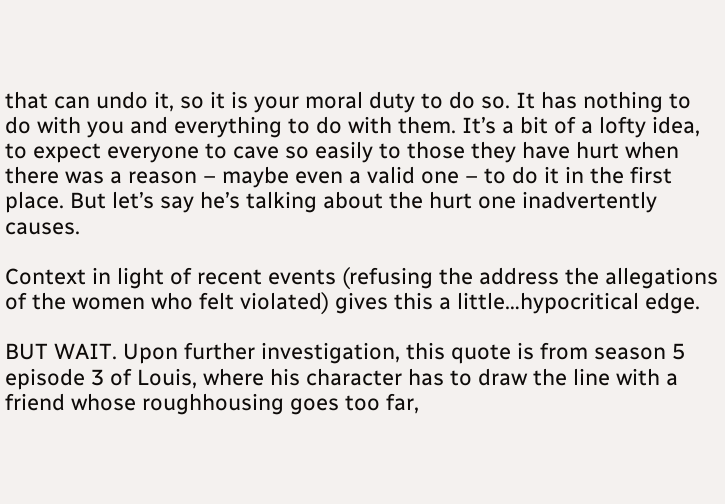that can undo it, so it is your moral duty to do so. It has nothing to do with you and everything to do with them. It’s a bit of a lofty idea, to expect everyone to cave so easily to those they have hurt when there was a reason – maybe even a valid one – to do it in the first place. But let’s say he’s talking about the hurt one inadvertently causes.

Context in light of recent events (refusing the address the allegations of the women who felt violated) gives this a little…hypocritical edge.

BUT WAIT. Upon further investigation, this quote is from season 5 episode 3 of Louis, where his character has to draw the line with a friend whose roughhousing goes too far,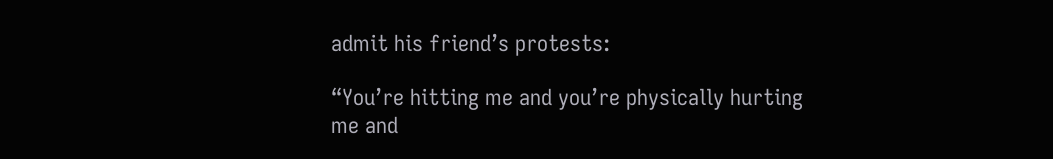admit his friend’s protests:

“You’re hitting me and you’re physically hurting me and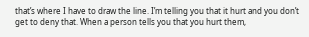that’s where I have to draw the line. I’m telling you that it hurt and you don’t get to deny that. When a person tells you that you hurt them,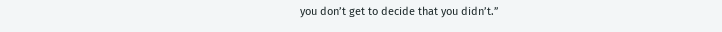you don’t get to decide that you didn’t.”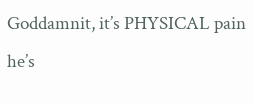Goddamnit, it’s PHYSICAL pain he’s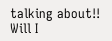talking about!! Will I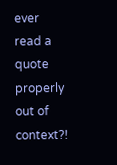ever read a quote properly out of context?!